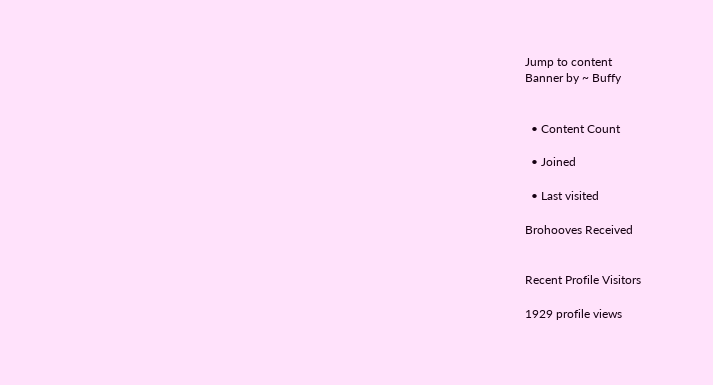Jump to content
Banner by ~ Buffy


  • Content Count

  • Joined

  • Last visited

Brohooves Received


Recent Profile Visitors

1929 profile views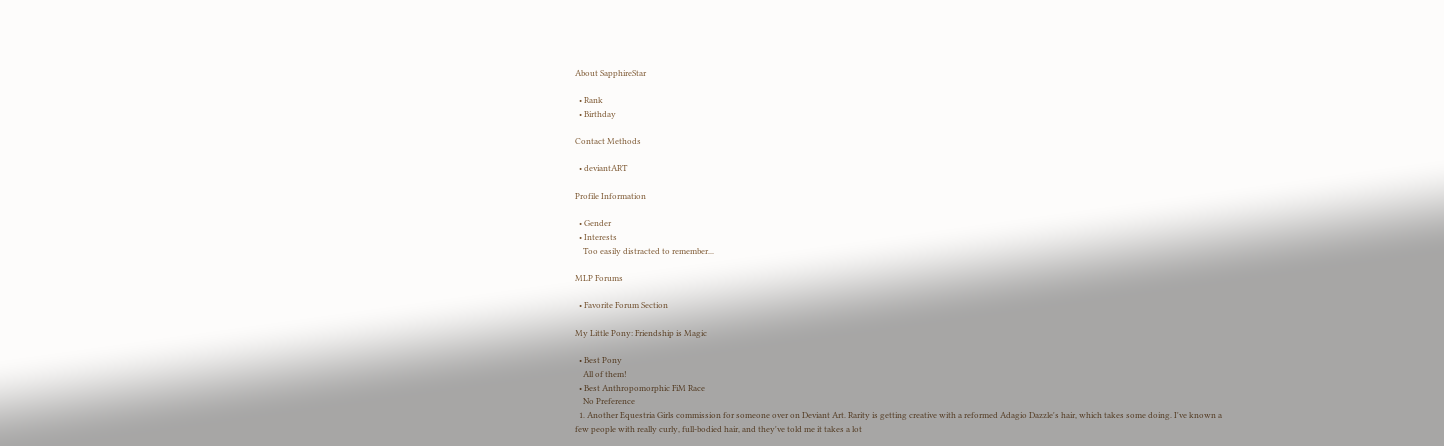About SapphireStar

  • Rank
  • Birthday

Contact Methods

  • deviantART

Profile Information

  • Gender
  • Interests
    Too easily distracted to remember...

MLP Forums

  • Favorite Forum Section

My Little Pony: Friendship is Magic

  • Best Pony
    All of them!
  • Best Anthropomorphic FiM Race
    No Preference
  1. Another Equestria Girls commission for someone over on Deviant Art. Rarity is getting creative with a reformed Adagio Dazzle's hair, which takes some doing. I've known a few people with really curly, full-bodied hair, and they've told me it takes a lot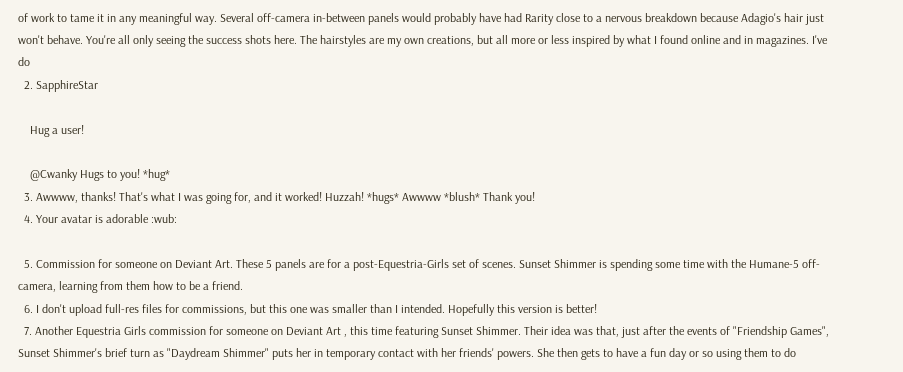of work to tame it in any meaningful way. Several off-camera in-between panels would probably have had Rarity close to a nervous breakdown because Adagio's hair just won't behave. You're all only seeing the success shots here. The hairstyles are my own creations, but all more or less inspired by what I found online and in magazines. I've do
  2. SapphireStar

    Hug a user!

    @Cwanky Hugs to you! *hug*
  3. Awwww, thanks! That's what I was going for, and it worked! Huzzah! *hugs* Awwww *blush* Thank you!
  4. Your avatar is adorable :wub:

  5. Commission for someone on Deviant Art. These 5 panels are for a post-Equestria-Girls set of scenes. Sunset Shimmer is spending some time with the Humane-5 off-camera, learning from them how to be a friend.
  6. I don't upload full-res files for commissions, but this one was smaller than I intended. Hopefully this version is better!
  7. Another Equestria Girls commission for someone on Deviant Art , this time featuring Sunset Shimmer. Their idea was that, just after the events of "Friendship Games", Sunset Shimmer's brief turn as "Daydream Shimmer" puts her in temporary contact with her friends' powers. She then gets to have a fun day or so using them to do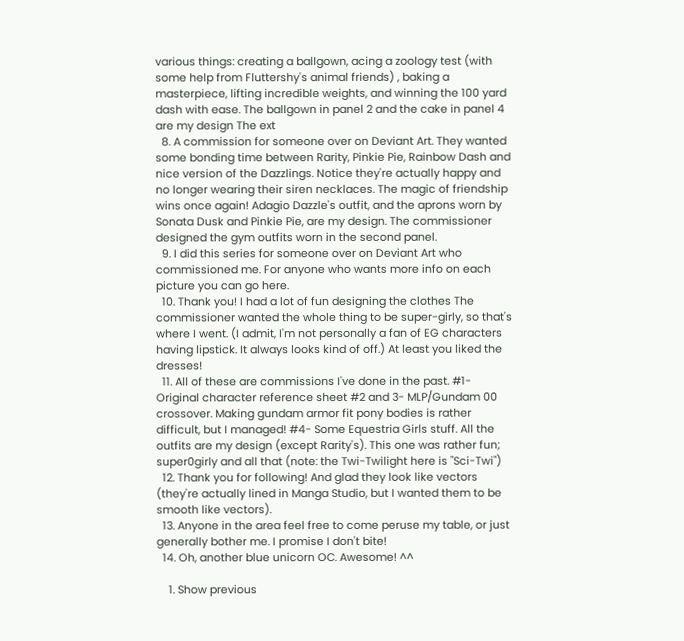various things: creating a ballgown, acing a zoology test (with some help from Fluttershy's animal friends) , baking a masterpiece, lifting incredible weights, and winning the 100 yard dash with ease. The ballgown in panel 2 and the cake in panel 4 are my design The ext
  8. A commission for someone over on Deviant Art. They wanted some bonding time between Rarity, Pinkie Pie, Rainbow Dash and nice version of the Dazzlings. Notice they're actually happy and no longer wearing their siren necklaces. The magic of friendship wins once again! Adagio Dazzle's outfit, and the aprons worn by Sonata Dusk and Pinkie Pie, are my design. The commissioner designed the gym outfits worn in the second panel.
  9. I did this series for someone over on Deviant Art who commissioned me. For anyone who wants more info on each picture you can go here.
  10. Thank you! I had a lot of fun designing the clothes The commissioner wanted the whole thing to be super-girly, so that's where I went. (I admit, I'm not personally a fan of EG characters having lipstick. It always looks kind of off.) At least you liked the dresses!
  11. All of these are commissions I've done in the past. #1- Original character reference sheet #2 and 3- MLP/Gundam 00 crossover. Making gundam armor fit pony bodies is rather difficult, but I managed! #4- Some Equestria Girls stuff. All the outfits are my design (except Rarity's). This one was rather fun; super0girly and all that (note: the Twi-Twilight here is "Sci-Twi")
  12. Thank you for following! And glad they look like vectors (they're actually lined in Manga Studio, but I wanted them to be smooth like vectors).
  13. Anyone in the area feel free to come peruse my table, or just generally bother me. I promise I don't bite!
  14. Oh, another blue unicorn OC. Awesome! ^^

    1. Show previous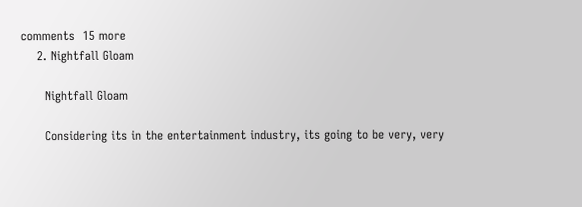comments  15 more
    2. Nightfall Gloam

      Nightfall Gloam

      Considering its in the entertainment industry, its going to be very, very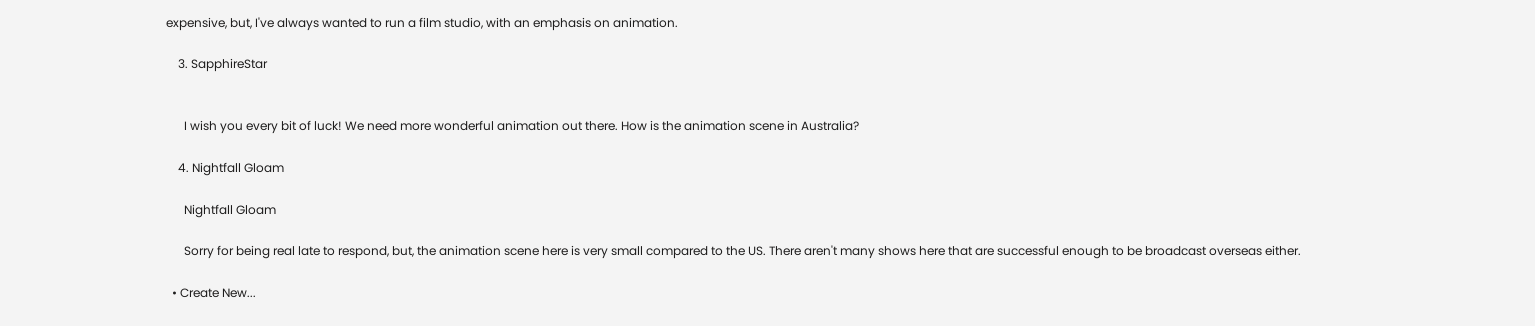expensive, but, I've always wanted to run a film studio, with an emphasis on animation.

    3. SapphireStar


      I wish you every bit of luck! We need more wonderful animation out there. How is the animation scene in Australia?

    4. Nightfall Gloam

      Nightfall Gloam

      Sorry for being real late to respond, but, the animation scene here is very small compared to the US. There aren't many shows here that are successful enough to be broadcast overseas either.

  • Create New...